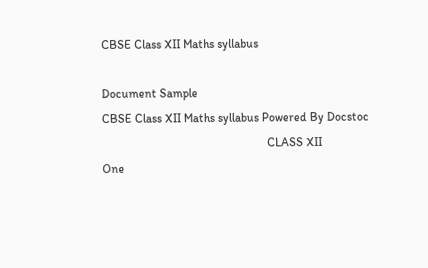CBSE Class XII Maths syllabus

Document Sample
CBSE Class XII Maths syllabus Powered By Docstoc
                                                       CLASS XII
One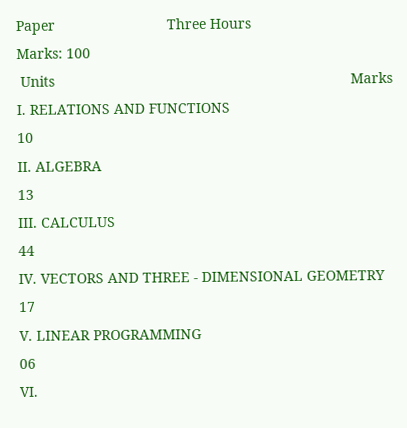Paper                            Three Hours                             Marks: 100
 Units                                                                          Marks
I. RELATIONS AND FUNCTIONS                                                            10
II. ALGEBRA                                                                           13
III. CALCULUS                                                                         44
IV. VECTORS AND THREE - DIMENSIONAL GEOMETRY                                          17
V. LINEAR PROGRAMMING                                                                 06
VI.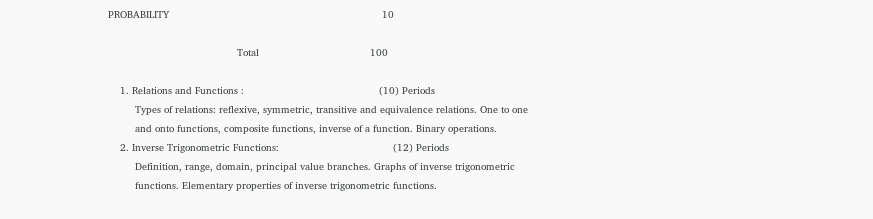PROBABILITY                                                                       10

                                           Total                                     100

    1. Relations and Functions :                                             (10) Periods
         Types of relations: reflexive, symmetric, transitive and equivalence relations. One to one
         and onto functions, composite functions, inverse of a function. Binary operations.
    2. Inverse Trigonometric Functions:                                      (12) Periods
         Definition, range, domain, principal value branches. Graphs of inverse trigonometric
         functions. Elementary properties of inverse trigonometric functions.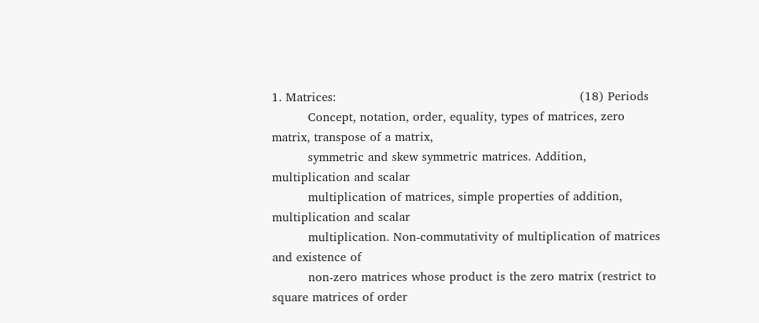1. Matrices:                                                             (18) Periods
         Concept, notation, order, equality, types of matrices, zero matrix, transpose of a matrix,
         symmetric and skew symmetric matrices. Addition, multiplication and scalar
         multiplication of matrices, simple properties of addition, multiplication and scalar
         multiplication. Non-commutativity of multiplication of matrices and existence of
         non-zero matrices whose product is the zero matrix (restrict to square matrices of order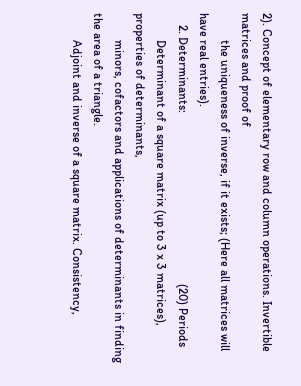2). Concept of elementary row and column operations. Invertible matrices and proof of
         the uniqueness of inverse, if it exists; (Here all matrices will have real entries).
    2. Determinants:                                                         (20) Periods
         Determinant of a square matrix (up to 3 x 3 matrices), properties of determinants,
         minors, cofactors and applications of determinants in finding the area of a triangle.
         Adjoint and inverse of a square matrix. Consistency,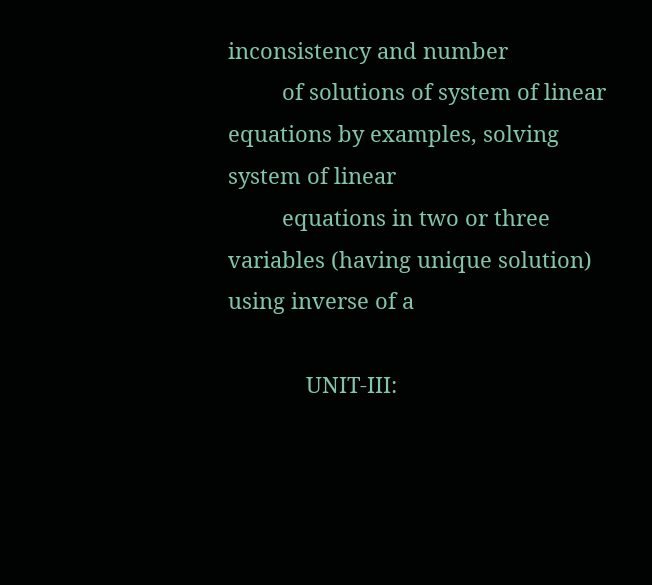inconsistency and number
         of solutions of system of linear equations by examples, solving system of linear
         equations in two or three variables (having unique solution) using inverse of a

             UNIT-III: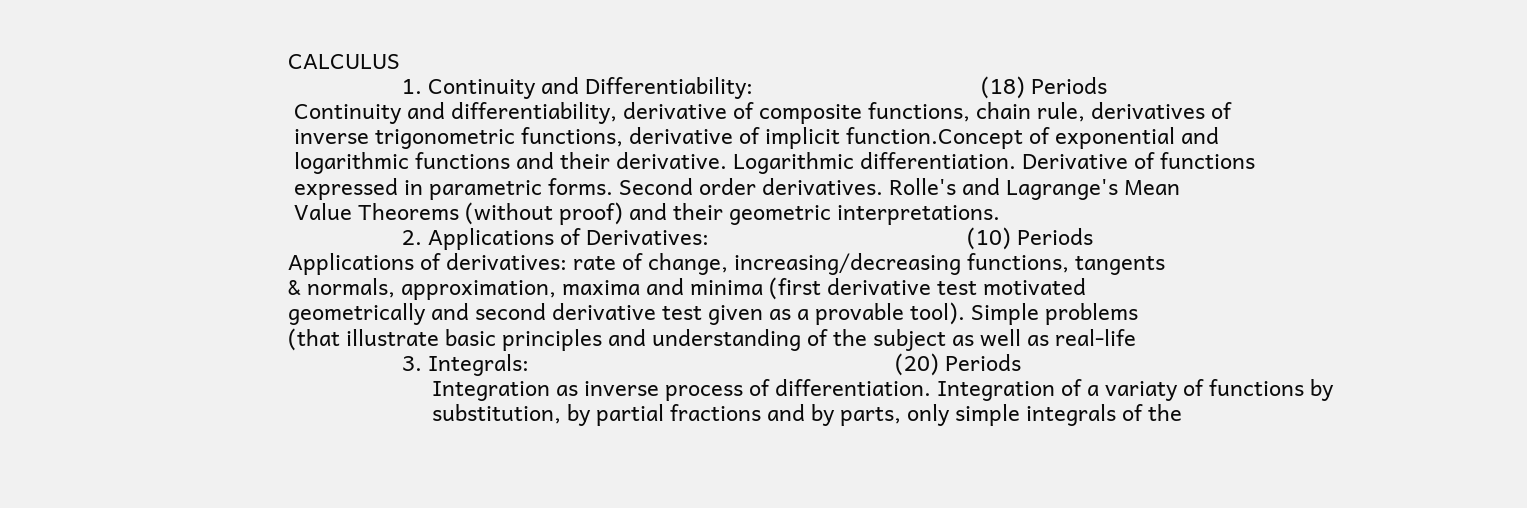CALCULUS
                   1. Continuity and Differentiability:                                      (18) Periods
 Continuity and differentiability, derivative of composite functions, chain rule, derivatives of
 inverse trigonometric functions, derivative of implicit function.Concept of exponential and
 logarithmic functions and their derivative. Logarithmic differentiation. Derivative of functions
 expressed in parametric forms. Second order derivatives. Rolle's and Lagrange's Mean
 Value Theorems (without proof) and their geometric interpretations.
                   2. Applications of Derivatives:                                           (10) Periods
Applications of derivatives: rate of change, increasing/decreasing functions, tangents
& normals, approximation, maxima and minima (first derivative test motivated
geometrically and second derivative test given as a provable tool). Simple problems
(that illustrate basic principles and understanding of the subject as well as real-life
                   3. Integrals:                                                             (20) Periods
                        Integration as inverse process of differentiation. Integration of a variaty of functions by
                        substitution, by partial fractions and by parts, only simple integrals of the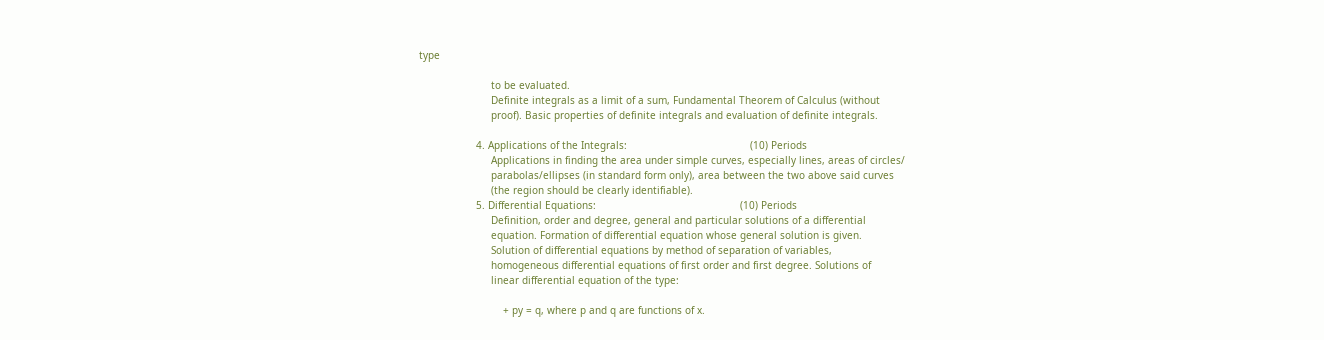type

                        to be evaluated.
                        Definite integrals as a limit of a sum, Fundamental Theorem of Calculus (without
                        proof). Basic properties of definite integrals and evaluation of definite integrals.

                   4. Applications of the Integrals:                                         (10) Periods
                        Applications in finding the area under simple curves, especially lines, areas of circles/
                        parabolas/ellipses (in standard form only), area between the two above said curves
                        (the region should be clearly identifiable).
                   5. Differential Equations:                                                (10) Periods
                        Definition, order and degree, general and particular solutions of a differential
                        equation. Formation of differential equation whose general solution is given.
                        Solution of differential equations by method of separation of variables,
                        homogeneous differential equations of first order and first degree. Solutions of
                        linear differential equation of the type:

                            + py = q, where p and q are functions of x.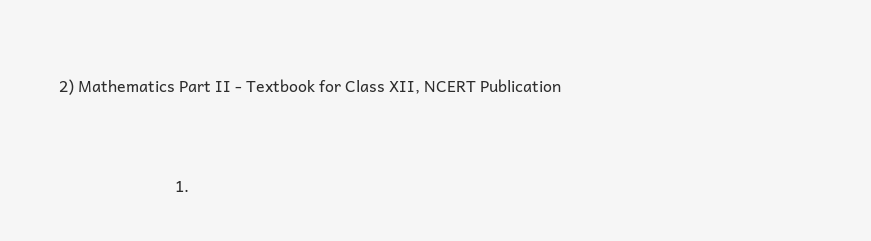2) Mathematics Part II - Textbook for Class XII, NCERT Publication


                             1.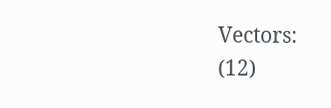Vectors:                                                                  (12)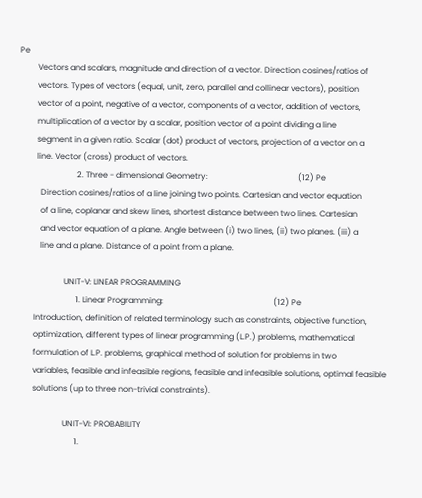Pe
         Vectors and scalars, magnitude and direction of a vector. Direction cosines/ratios of
         vectors. Types of vectors (equal, unit, zero, parallel and collinear vectors), position
         vector of a point, negative of a vector, components of a vector, addition of vectors,
         multiplication of a vector by a scalar, position vector of a point dividing a line
         segment in a given ratio. Scalar (dot) product of vectors, projection of a vector on a
         line. Vector (cross) product of vectors.
                             2. Three - dimensional Geometry:                                             (12) Pe
           Direction cosines/ratios of a line joining two points. Cartesian and vector equation
           of a line, coplanar and skew lines, shortest distance between two lines. Cartesian
           and vector equation of a plane. Angle between (i) two lines, (ii) two planes. (iii) a
           line and a plane. Distance of a point from a plane.

                       UNIT-V: LINEAR PROGRAMMING
                             1. Linear Programming:                                                       (12) Pe
        Introduction, definition of related terminology such as constraints, objective function,
        optimization, different types of linear programming (L.P.) problems, mathematical
        formulation of L.P. problems, graphical method of solution for problems in two
        variables, feasible and infeasible regions, feasible and infeasible solutions, optimal feasible
        solutions (up to three non-trivial constraints).

                       UNIT-VI: PROBABILITY
                             1.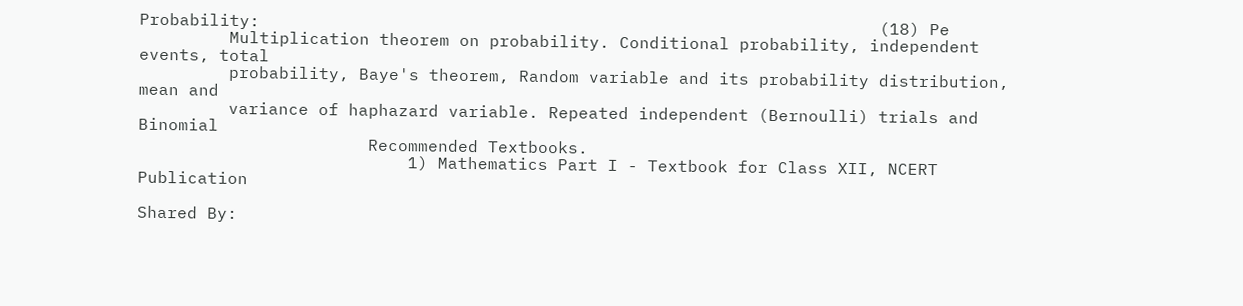Probability:                                                              (18) Pe
         Multiplication theorem on probability. Conditional probability, independent events, total
         probability, Baye's theorem, Random variable and its probability distribution, mean and
         variance of haphazard variable. Repeated independent (Bernoulli) trials and Binomial
                       Recommended Textbooks.
                           1) Mathematics Part I - Textbook for Class XII, NCERT Publication

Shared By: